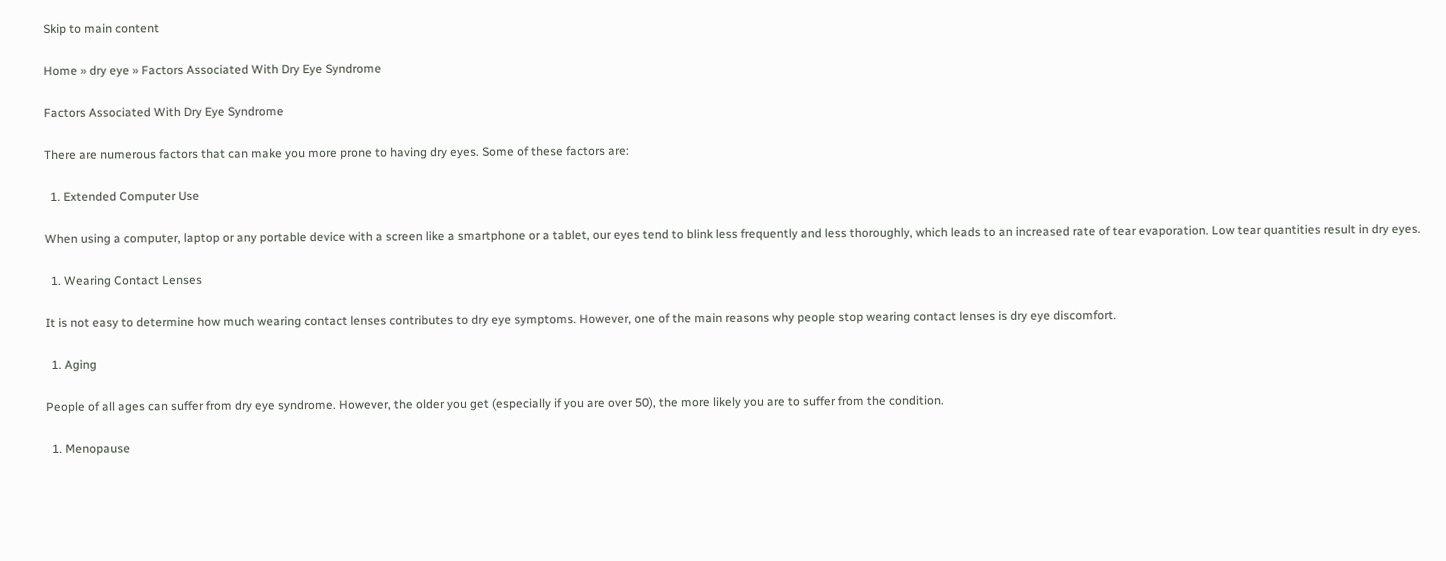Skip to main content

Home » dry eye » Factors Associated With Dry Eye Syndrome

Factors Associated With Dry Eye Syndrome

There are numerous factors that can make you more prone to having dry eyes. Some of these factors are:

  1. Extended Computer Use

When using a computer, laptop or any portable device with a screen like a smartphone or a tablet, our eyes tend to blink less frequently and less thoroughly, which leads to an increased rate of tear evaporation. Low tear quantities result in dry eyes.

  1. Wearing Contact Lenses

It is not easy to determine how much wearing contact lenses contributes to dry eye symptoms. However, one of the main reasons why people stop wearing contact lenses is dry eye discomfort.

  1. Aging

People of all ages can suffer from dry eye syndrome. However, the older you get (especially if you are over 50), the more likely you are to suffer from the condition.

  1. Menopause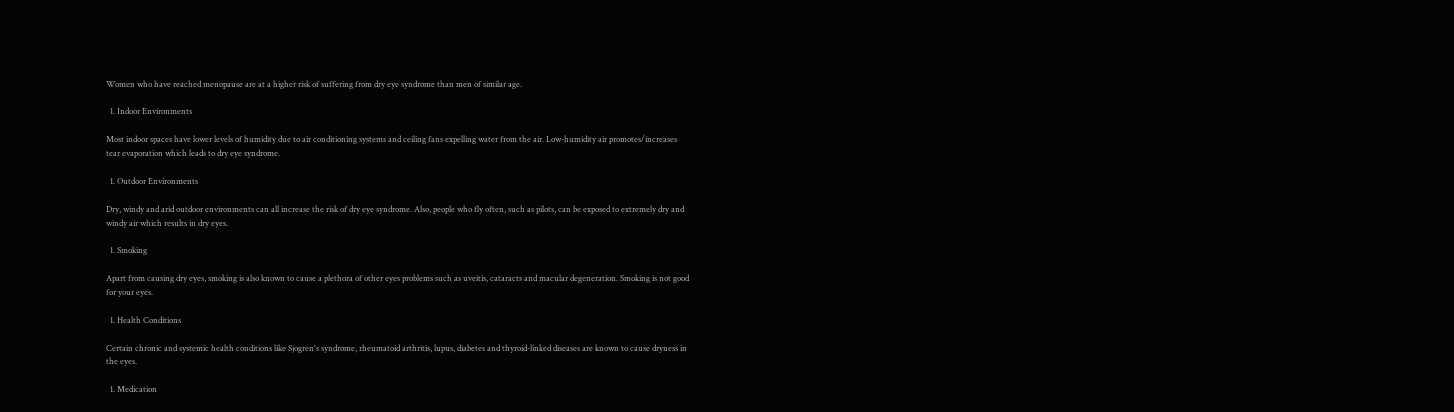Women who have reached menopause are at a higher risk of suffering from dry eye syndrome than men of similar age.

  1. Indoor Environments

Most indoor spaces have lower levels of humidity due to air conditioning systems and ceiling fans expelling water from the air. Low-humidity air promotes/increases tear evaporation which leads to dry eye syndrome.

  1. Outdoor Environments

Dry, windy and arid outdoor environments can all increase the risk of dry eye syndrome. Also, people who fly often, such as pilots, can be exposed to extremely dry and windy air which results in dry eyes.

  1. Smoking

Apart from causing dry eyes, smoking is also known to cause a plethora of other eyes problems such as uveitis, cataracts and macular degeneration. Smoking is not good for your eyes.

  1. Health Conditions

Certain chronic and systemic health conditions like Sjogren's syndrome, rheumatoid arthritis, lupus, diabetes and thyroid-linked diseases are known to cause dryness in the eyes.

  1. Medication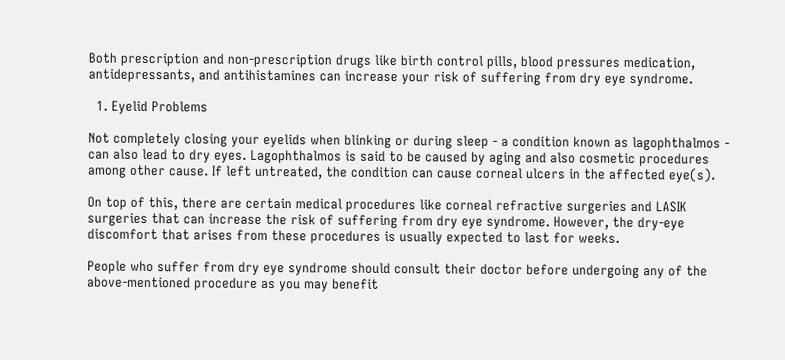Both prescription and non-prescription drugs like birth control pills, blood pressures medication, antidepressants, and antihistamines can increase your risk of suffering from dry eye syndrome.

  1. Eyelid Problems

Not completely closing your eyelids when blinking or during sleep - a condition known as lagophthalmos - can also lead to dry eyes. Lagophthalmos is said to be caused by aging and also cosmetic procedures among other cause. If left untreated, the condition can cause corneal ulcers in the affected eye(s).

On top of this, there are certain medical procedures like corneal refractive surgeries and LASIK surgeries that can increase the risk of suffering from dry eye syndrome. However, the dry-eye discomfort that arises from these procedures is usually expected to last for weeks.

People who suffer from dry eye syndrome should consult their doctor before undergoing any of the above-mentioned procedure as you may benefit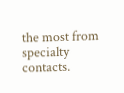the most from specialty contacts.